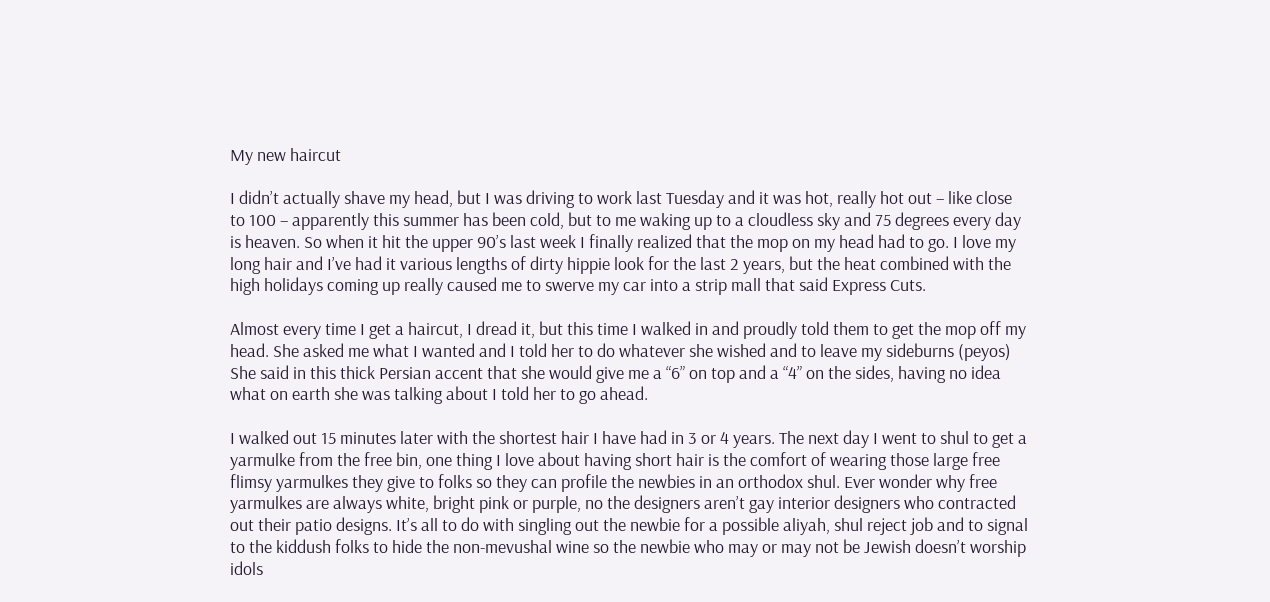My new haircut

I didn’t actually shave my head, but I was driving to work last Tuesday and it was hot, really hot out – like close to 100 – apparently this summer has been cold, but to me waking up to a cloudless sky and 75 degrees every day is heaven. So when it hit the upper 90’s last week I finally realized that the mop on my head had to go. I love my long hair and I’ve had it various lengths of dirty hippie look for the last 2 years, but the heat combined with the high holidays coming up really caused me to swerve my car into a strip mall that said Express Cuts.

Almost every time I get a haircut, I dread it, but this time I walked in and proudly told them to get the mop off my head. She asked me what I wanted and I told her to do whatever she wished and to leave my sideburns (peyos) She said in this thick Persian accent that she would give me a “6” on top and a “4” on the sides, having no idea what on earth she was talking about I told her to go ahead.

I walked out 15 minutes later with the shortest hair I have had in 3 or 4 years. The next day I went to shul to get a yarmulke from the free bin, one thing I love about having short hair is the comfort of wearing those large free flimsy yarmulkes they give to folks so they can profile the newbies in an orthodox shul. Ever wonder why free yarmulkes are always white, bright pink or purple, no the designers aren’t gay interior designers who contracted out their patio designs. It’s all to do with singling out the newbie for a possible aliyah, shul reject job and to signal to the kiddush folks to hide the non-mevushal wine so the newbie who may or may not be Jewish doesn’t worship idols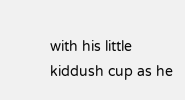with his little kiddush cup as he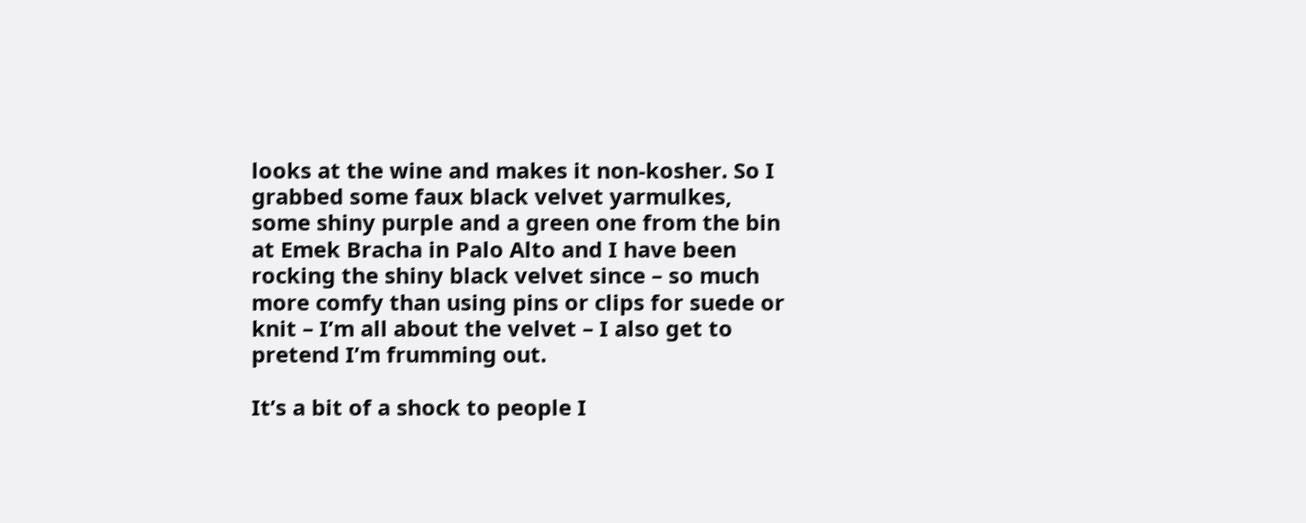looks at the wine and makes it non-kosher. So I grabbed some faux black velvet yarmulkes, some shiny purple and a green one from the bin at Emek Bracha in Palo Alto and I have been rocking the shiny black velvet since – so much more comfy than using pins or clips for suede or knit – I’m all about the velvet – I also get to pretend I’m frumming out.

It’s a bit of a shock to people I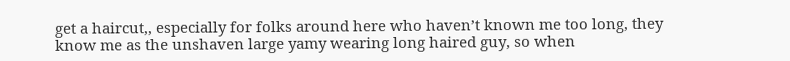get a haircut,, especially for folks around here who haven’t known me too long, they know me as the unshaven large yamy wearing long haired guy, so when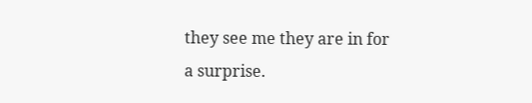they see me they are in for a surprise.